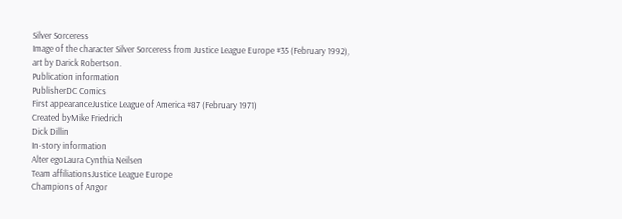Silver Sorceress
Image of the character Silver Sorceress from Justice League Europe #35 (February 1992), art by Darick Robertson.
Publication information
PublisherDC Comics
First appearanceJustice League of America #87 (February 1971)
Created byMike Friedrich
Dick Dillin
In-story information
Alter egoLaura Cynthia Neilsen
Team affiliationsJustice League Europe
Champions of Angor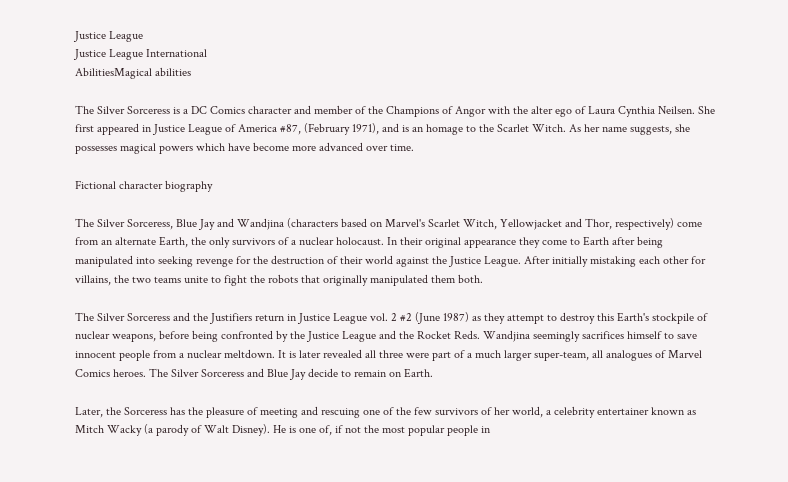Justice League
Justice League International
AbilitiesMagical abilities

The Silver Sorceress is a DC Comics character and member of the Champions of Angor with the alter ego of Laura Cynthia Neilsen. She first appeared in Justice League of America #87, (February 1971), and is an homage to the Scarlet Witch. As her name suggests, she possesses magical powers which have become more advanced over time.

Fictional character biography

The Silver Sorceress, Blue Jay and Wandjina (characters based on Marvel's Scarlet Witch, Yellowjacket and Thor, respectively) come from an alternate Earth, the only survivors of a nuclear holocaust. In their original appearance they come to Earth after being manipulated into seeking revenge for the destruction of their world against the Justice League. After initially mistaking each other for villains, the two teams unite to fight the robots that originally manipulated them both.

The Silver Sorceress and the Justifiers return in Justice League vol. 2 #2 (June 1987) as they attempt to destroy this Earth's stockpile of nuclear weapons, before being confronted by the Justice League and the Rocket Reds. Wandjina seemingly sacrifices himself to save innocent people from a nuclear meltdown. It is later revealed all three were part of a much larger super-team, all analogues of Marvel Comics heroes. The Silver Sorceress and Blue Jay decide to remain on Earth.

Later, the Sorceress has the pleasure of meeting and rescuing one of the few survivors of her world, a celebrity entertainer known as Mitch Wacky (a parody of Walt Disney). He is one of, if not the most popular people in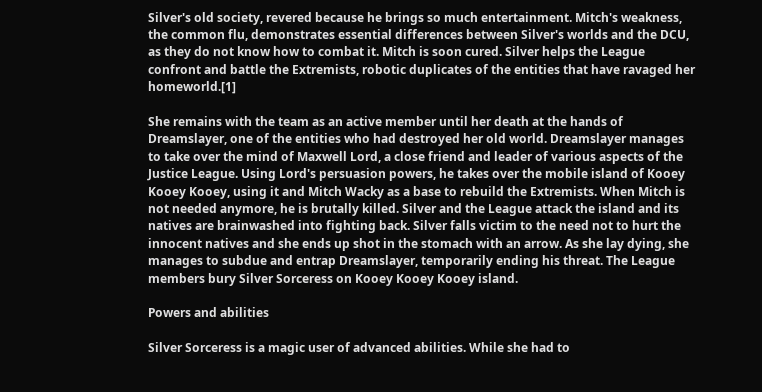Silver's old society, revered because he brings so much entertainment. Mitch's weakness, the common flu, demonstrates essential differences between Silver's worlds and the DCU, as they do not know how to combat it. Mitch is soon cured. Silver helps the League confront and battle the Extremists, robotic duplicates of the entities that have ravaged her homeworld.[1]

She remains with the team as an active member until her death at the hands of Dreamslayer, one of the entities who had destroyed her old world. Dreamslayer manages to take over the mind of Maxwell Lord, a close friend and leader of various aspects of the Justice League. Using Lord's persuasion powers, he takes over the mobile island of Kooey Kooey Kooey, using it and Mitch Wacky as a base to rebuild the Extremists. When Mitch is not needed anymore, he is brutally killed. Silver and the League attack the island and its natives are brainwashed into fighting back. Silver falls victim to the need not to hurt the innocent natives and she ends up shot in the stomach with an arrow. As she lay dying, she manages to subdue and entrap Dreamslayer, temporarily ending his threat. The League members bury Silver Sorceress on Kooey Kooey Kooey island.

Powers and abilities

Silver Sorceress is a magic user of advanced abilities. While she had to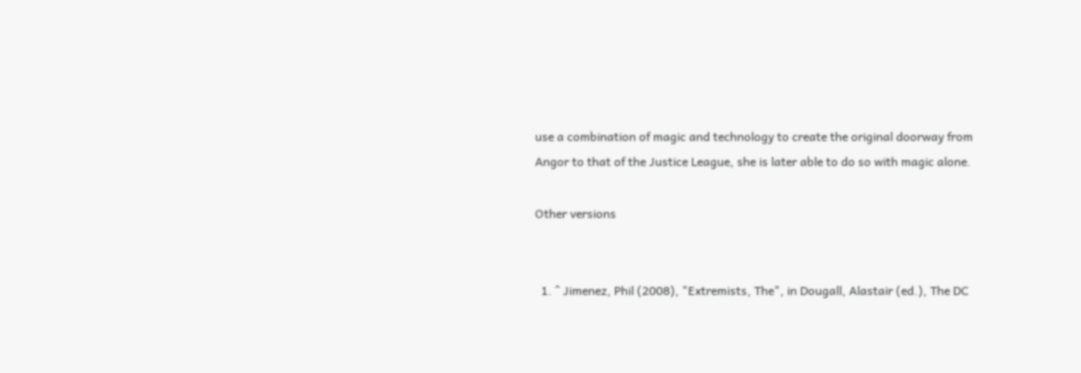use a combination of magic and technology to create the original doorway from Angor to that of the Justice League, she is later able to do so with magic alone.

Other versions


  1. ^ Jimenez, Phil (2008), "Extremists, The", in Dougall, Alastair (ed.), The DC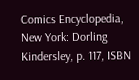Comics Encyclopedia, New York: Dorling Kindersley, p. 117, ISBN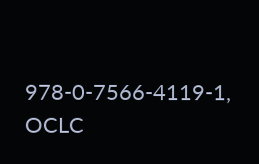978-0-7566-4119-1, OCLC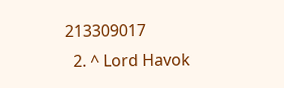213309017
  2. ^ Lord Havok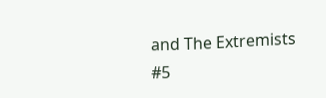and The Extremists #5